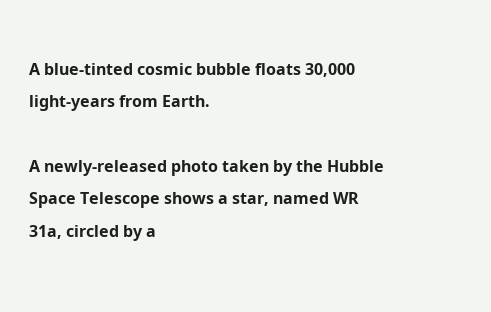A blue-tinted cosmic bubble floats 30,000 light-years from Earth.

A newly-released photo taken by the Hubble Space Telescope shows a star, named WR 31a, circled by a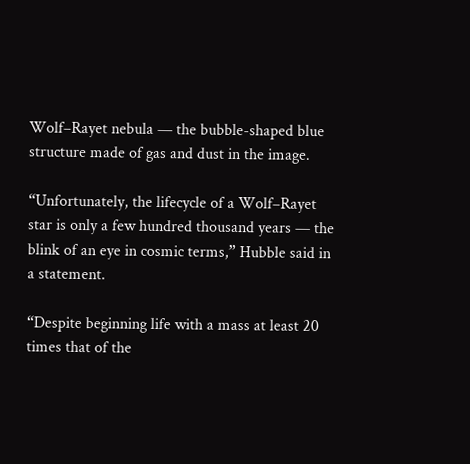Wolf–Rayet nebula — the bubble-shaped blue structure made of gas and dust in the image.

“Unfortunately, the lifecycle of a Wolf–Rayet star is only a few hundred thousand years — the blink of an eye in cosmic terms,” Hubble said in a statement.

“Despite beginning life with a mass at least 20 times that of the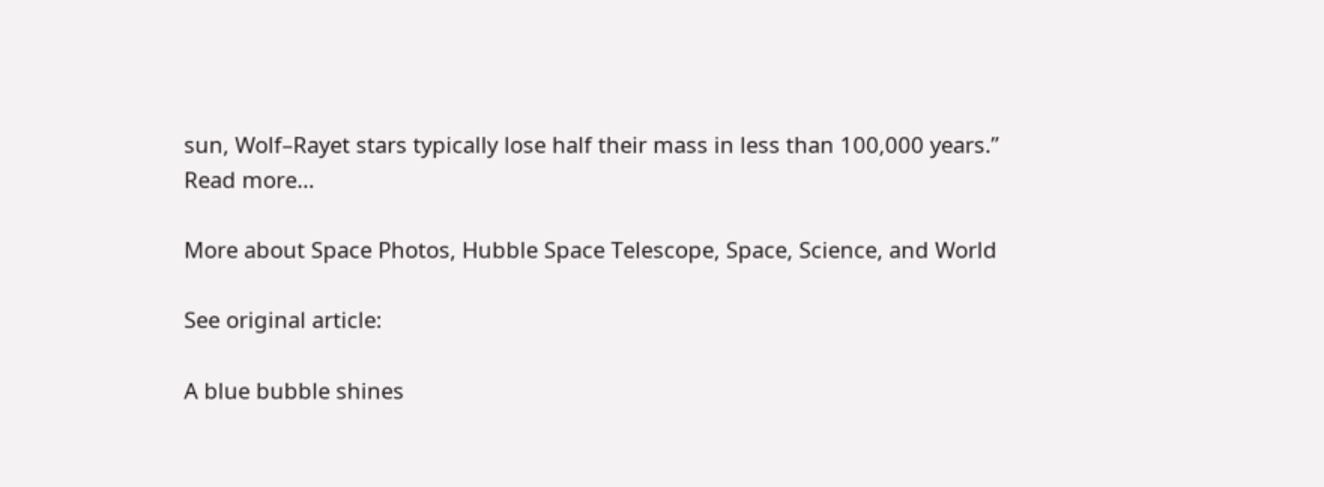sun, Wolf–Rayet stars typically lose half their mass in less than 100,000 years.”
Read more…

More about Space Photos, Hubble Space Telescope, Space, Science, and World

See original article:

A blue bubble shines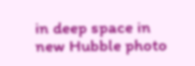in deep space in new Hubble photo